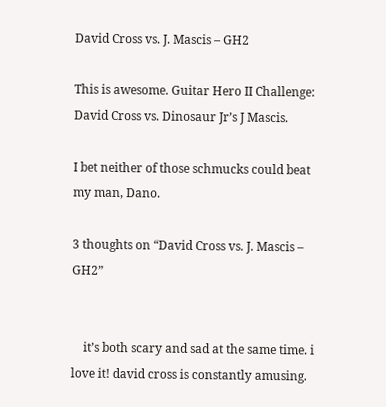David Cross vs. J. Mascis – GH2

This is awesome. Guitar Hero II Challenge: David Cross vs. Dinosaur Jr’s J Mascis.

I bet neither of those schmucks could beat my man, Dano.

3 thoughts on “David Cross vs. J. Mascis – GH2”


    it’s both scary and sad at the same time. i love it! david cross is constantly amusing.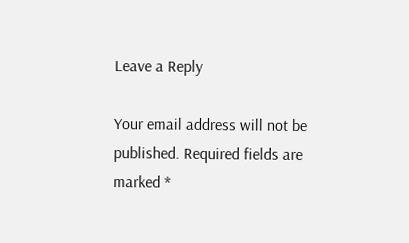Leave a Reply

Your email address will not be published. Required fields are marked *